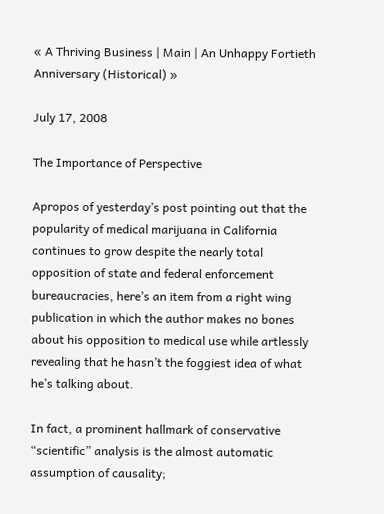« A Thriving Business | Main | An Unhappy Fortieth Anniversary (Historical) »

July 17, 2008

The Importance of Perspective

Apropos of yesterday’s post pointing out that the popularity of medical marijuana in California continues to grow despite the nearly total opposition of state and federal enforcement bureaucracies, here’s an item from a right wing publication in which the author makes no bones about his opposition to medical use while artlessly revealing that he hasn’t the foggiest idea of what he’s talking about.

In fact, a prominent hallmark of conservative “scientific” analysis is the almost automatic assumption of causality;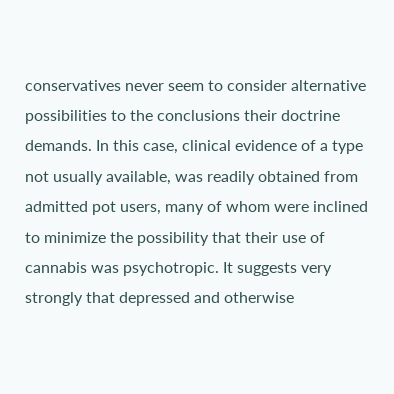conservatives never seem to consider alternative possibilities to the conclusions their doctrine demands. In this case, clinical evidence of a type not usually available, was readily obtained from admitted pot users, many of whom were inclined to minimize the possibility that their use of cannabis was psychotropic. It suggests very strongly that depressed and otherwise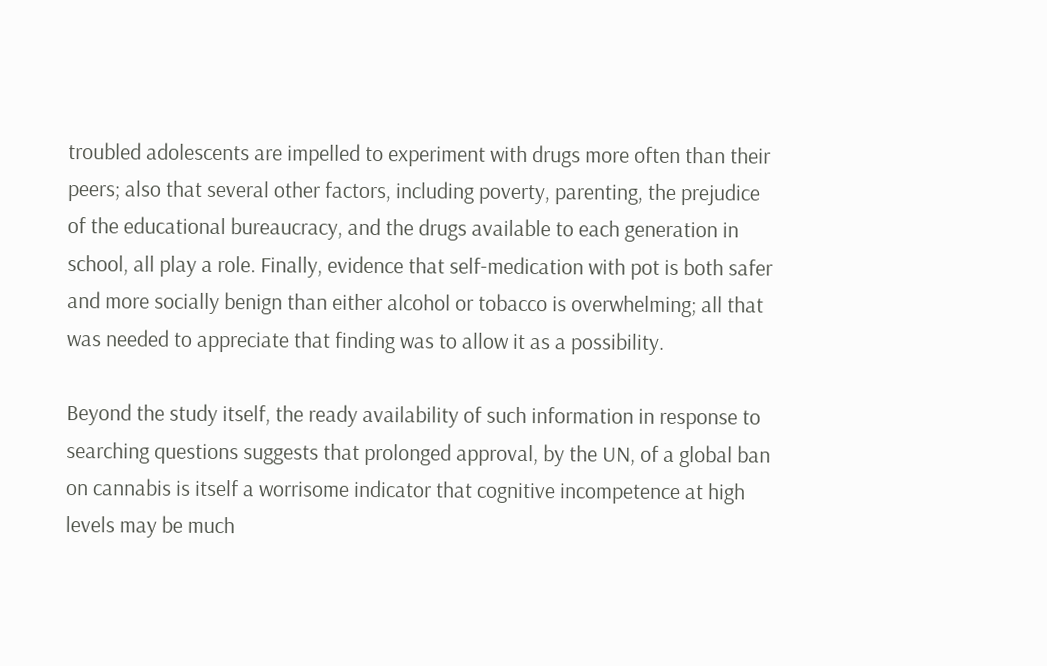troubled adolescents are impelled to experiment with drugs more often than their peers; also that several other factors, including poverty, parenting, the prejudice of the educational bureaucracy, and the drugs available to each generation in school, all play a role. Finally, evidence that self-medication with pot is both safer and more socially benign than either alcohol or tobacco is overwhelming; all that was needed to appreciate that finding was to allow it as a possibility.

Beyond the study itself, the ready availability of such information in response to searching questions suggests that prolonged approval, by the UN, of a global ban on cannabis is itself a worrisome indicator that cognitive incompetence at high levels may be much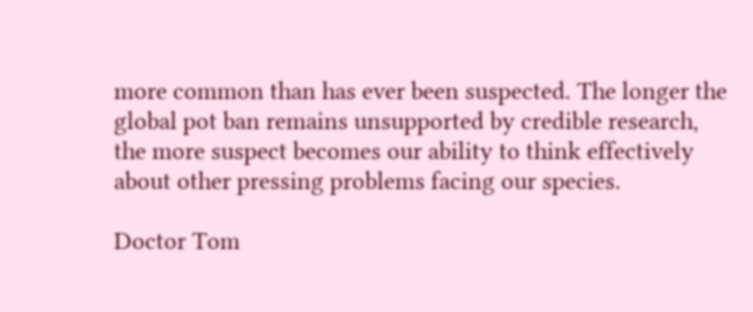more common than has ever been suspected. The longer the global pot ban remains unsupported by credible research, the more suspect becomes our ability to think effectively about other pressing problems facing our species.

Doctor Tom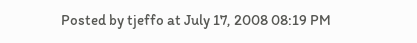Posted by tjeffo at July 17, 2008 08:19 PM